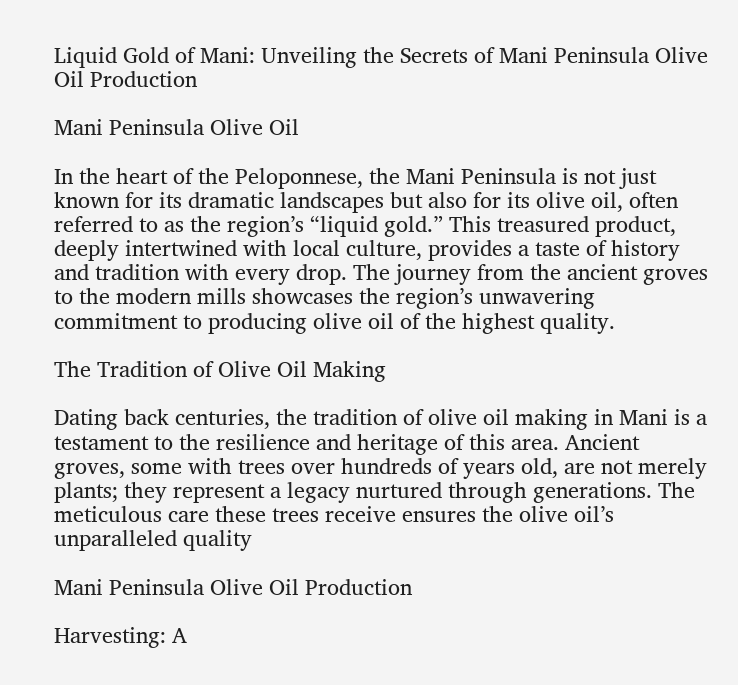Liquid Gold of Mani: Unveiling the Secrets of Mani Peninsula Olive Oil Production

Mani Peninsula Olive Oil

In the heart of the Peloponnese, the Mani Peninsula is not just known for its dramatic landscapes but also for its olive oil, often referred to as the region’s “liquid gold.” This treasured product, deeply intertwined with local culture, provides a taste of history and tradition with every drop. The journey from the ancient groves to the modern mills showcases the region’s unwavering commitment to producing olive oil of the highest quality.

The Tradition of Olive Oil Making

Dating back centuries, the tradition of olive oil making in Mani is a testament to the resilience and heritage of this area. Ancient groves, some with trees over hundreds of years old, are not merely plants; they represent a legacy nurtured through generations. The meticulous care these trees receive ensures the olive oil’s unparalleled quality

Mani Peninsula Olive Oil Production

Harvesting: A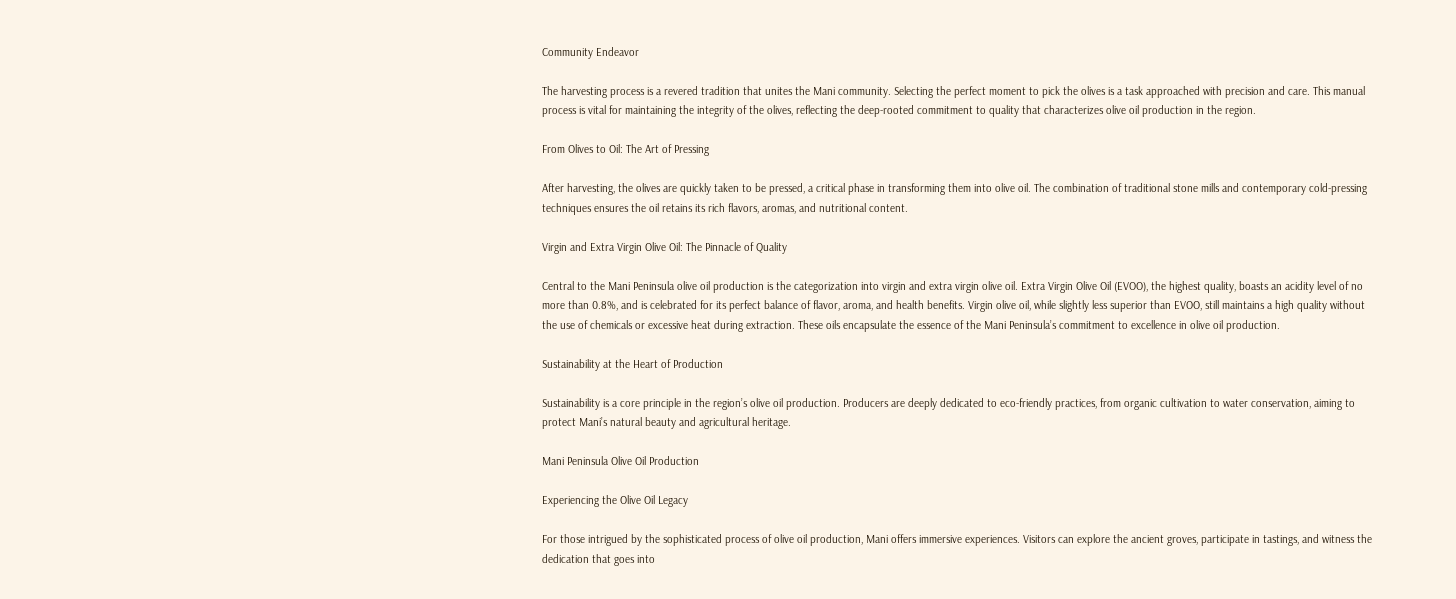Community Endeavor

The harvesting process is a revered tradition that unites the Mani community. Selecting the perfect moment to pick the olives is a task approached with precision and care. This manual process is vital for maintaining the integrity of the olives, reflecting the deep-rooted commitment to quality that characterizes olive oil production in the region.

From Olives to Oil: The Art of Pressing

After harvesting, the olives are quickly taken to be pressed, a critical phase in transforming them into olive oil. The combination of traditional stone mills and contemporary cold-pressing techniques ensures the oil retains its rich flavors, aromas, and nutritional content.

Virgin and Extra Virgin Olive Oil: The Pinnacle of Quality

Central to the Mani Peninsula olive oil production is the categorization into virgin and extra virgin olive oil. Extra Virgin Olive Oil (EVOO), the highest quality, boasts an acidity level of no more than 0.8%, and is celebrated for its perfect balance of flavor, aroma, and health benefits. Virgin olive oil, while slightly less superior than EVOO, still maintains a high quality without the use of chemicals or excessive heat during extraction. These oils encapsulate the essence of the Mani Peninsula’s commitment to excellence in olive oil production.

Sustainability at the Heart of Production

Sustainability is a core principle in the region’s olive oil production. Producers are deeply dedicated to eco-friendly practices, from organic cultivation to water conservation, aiming to protect Mani’s natural beauty and agricultural heritage.

Mani Peninsula Olive Oil Production

Experiencing the Olive Oil Legacy

For those intrigued by the sophisticated process of olive oil production, Mani offers immersive experiences. Visitors can explore the ancient groves, participate in tastings, and witness the dedication that goes into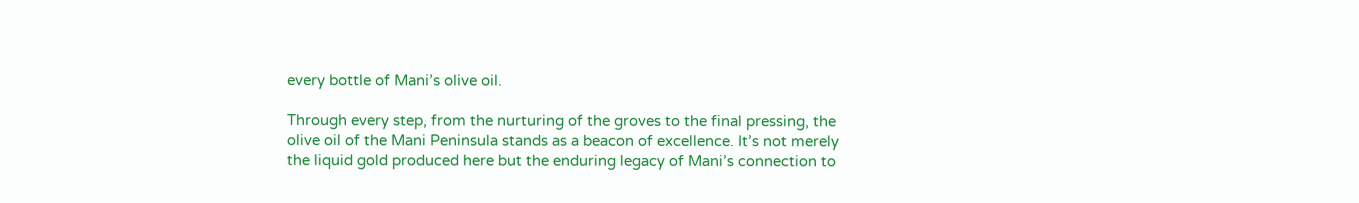every bottle of Mani’s olive oil.

Through every step, from the nurturing of the groves to the final pressing, the olive oil of the Mani Peninsula stands as a beacon of excellence. It’s not merely the liquid gold produced here but the enduring legacy of Mani’s connection to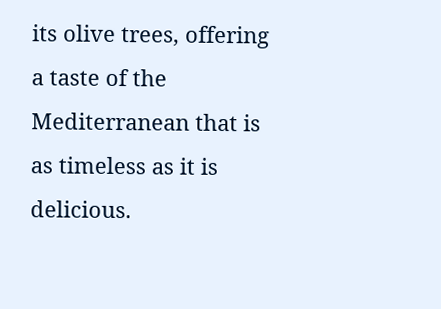its olive trees, offering a taste of the Mediterranean that is as timeless as it is delicious.